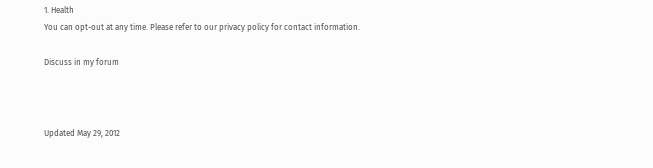1. Health
You can opt-out at any time. Please refer to our privacy policy for contact information.

Discuss in my forum



Updated May 29, 2012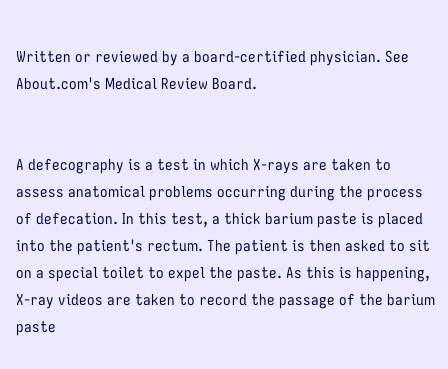Written or reviewed by a board-certified physician. See About.com's Medical Review Board.


A defecography is a test in which X-rays are taken to assess anatomical problems occurring during the process of defecation. In this test, a thick barium paste is placed into the patient's rectum. The patient is then asked to sit on a special toilet to expel the paste. As this is happening, X-ray videos are taken to record the passage of the barium paste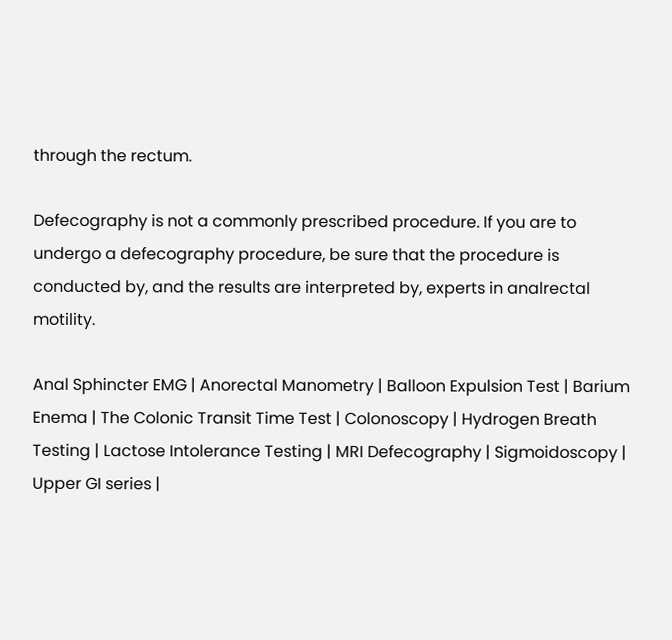through the rectum.

Defecography is not a commonly prescribed procedure. If you are to undergo a defecography procedure, be sure that the procedure is conducted by, and the results are interpreted by, experts in analrectal motility.

Anal Sphincter EMG | Anorectal Manometry | Balloon Expulsion Test | Barium Enema | The Colonic Transit Time Test | Colonoscopy | Hydrogen Breath Testing | Lactose Intolerance Testing | MRI Defecography | Sigmoidoscopy | Upper GI series |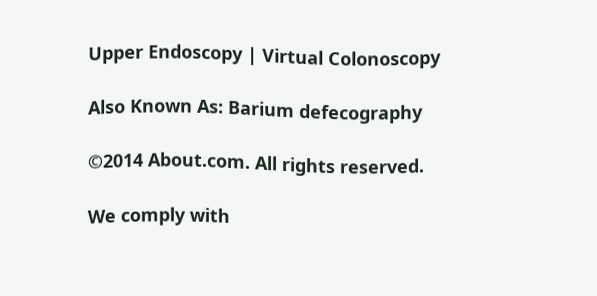Upper Endoscopy | Virtual Colonoscopy

Also Known As: Barium defecography

©2014 About.com. All rights reserved.

We comply with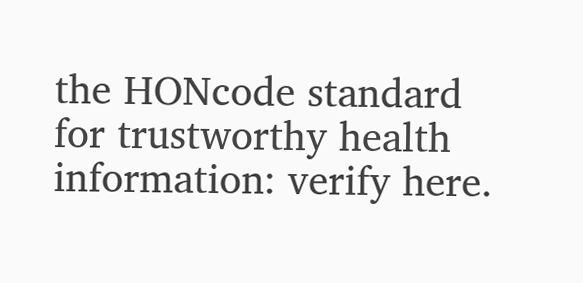the HONcode standard
for trustworthy health
information: verify here.